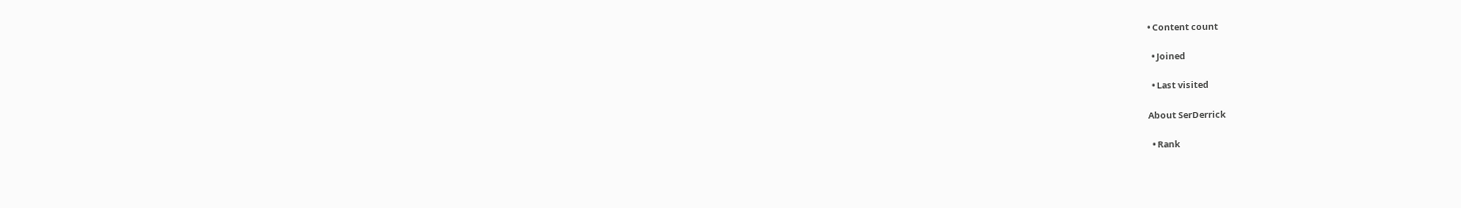• Content count

  • Joined

  • Last visited

About SerDerrick

  • Rank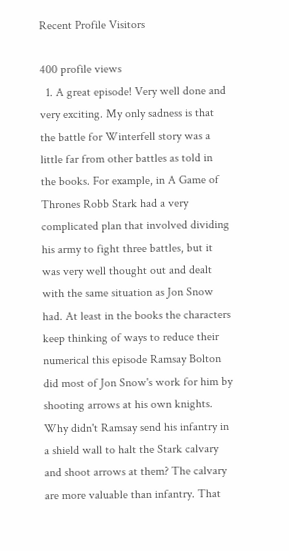Recent Profile Visitors

400 profile views
  1. A great episode! Very well done and very exciting. My only sadness is that the battle for Winterfell story was a little far from other battles as told in the books. For example, in A Game of Thrones Robb Stark had a very complicated plan that involved dividing his army to fight three battles, but it was very well thought out and dealt with the same situation as Jon Snow had. At least in the books the characters keep thinking of ways to reduce their numerical this episode Ramsay Bolton did most of Jon Snow's work for him by shooting arrows at his own knights. Why didn't Ramsay send his infantry in a shield wall to halt the Stark calvary and shoot arrows at them? The calvary are more valuable than infantry. That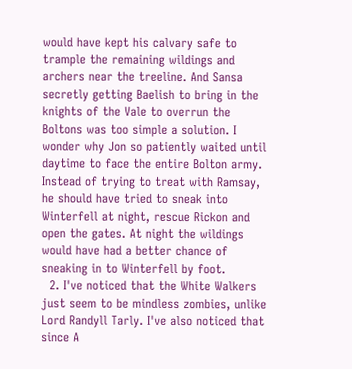would have kept his calvary safe to trample the remaining wildings and archers near the treeline. And Sansa secretly getting Baelish to bring in the knights of the Vale to overrun the Boltons was too simple a solution. I wonder why Jon so patiently waited until daytime to face the entire Bolton army. Instead of trying to treat with Ramsay, he should have tried to sneak into Winterfell at night, rescue Rickon and open the gates. At night the wildings would have had a better chance of sneaking in to Winterfell by foot.
  2. I've noticed that the White Walkers just seem to be mindless zombies, unlike Lord Randyll Tarly. I've also noticed that since A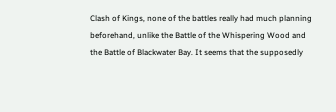Clash of Kings, none of the battles really had much planning beforehand, unlike the Battle of the Whispering Wood and the Battle of Blackwater Bay. It seems that the supposedly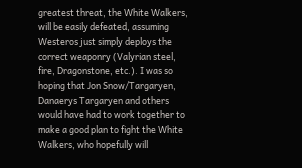greatest threat, the White Walkers, will be easily defeated, assuming Westeros just simply deploys the correct weaponry (Valyrian steel, fire, Dragonstone, etc.). I was so hoping that Jon Snow/Targaryen, Danaerys Targaryen and others would have had to work together to make a good plan to fight the White Walkers, who hopefully will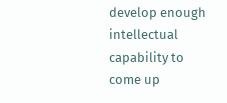develop enough intellectual capability to come up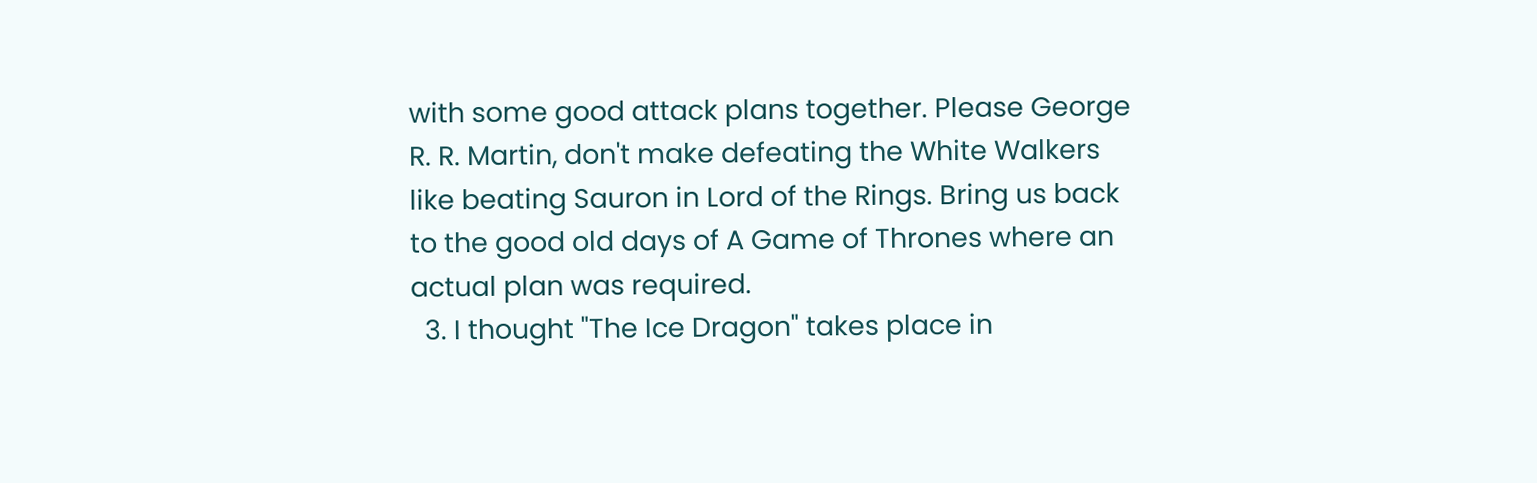with some good attack plans together. Please George R. R. Martin, don't make defeating the White Walkers like beating Sauron in Lord of the Rings. Bring us back to the good old days of A Game of Thrones where an actual plan was required.
  3. I thought "The Ice Dragon" takes place in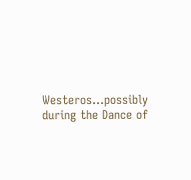Westeros...possibly during the Dance of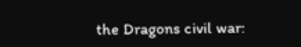the Dragons civil war: